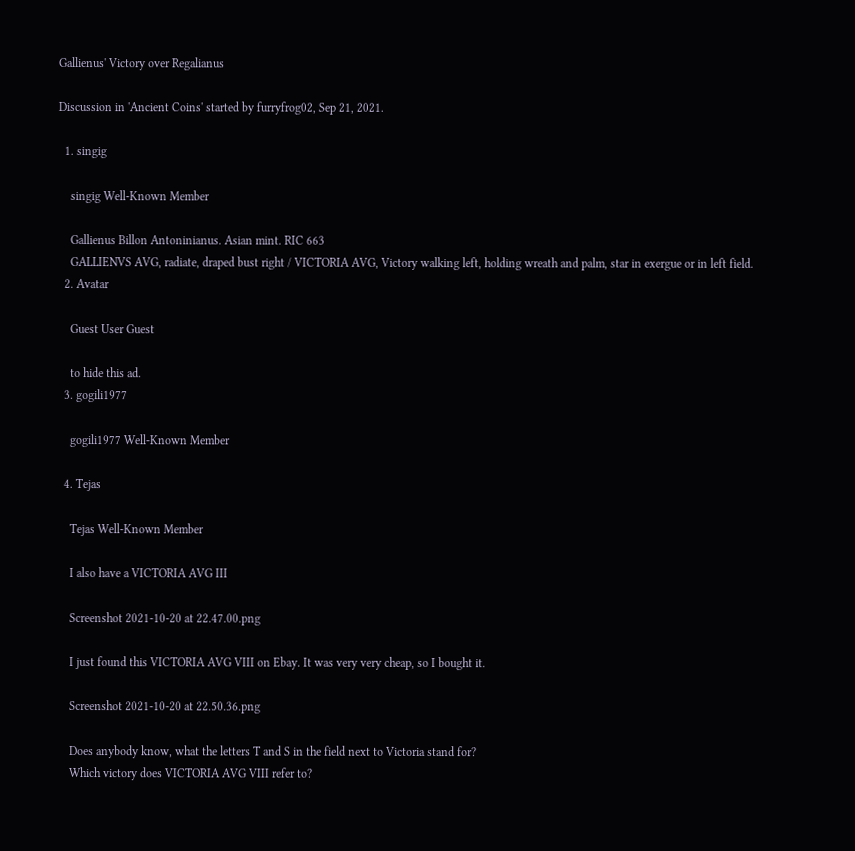Gallienus' Victory over Regalianus

Discussion in 'Ancient Coins' started by furryfrog02, Sep 21, 2021.

  1. singig

    singig Well-Known Member

    Gallienus Billon Antoninianus. Asian mint. RIC 663
    GALLIENVS AVG, radiate, draped bust right / VICTORIA AVG, Victory walking left, holding wreath and palm, star in exergue or in left field.
  2. Avatar

    Guest User Guest

    to hide this ad.
  3. gogili1977

    gogili1977 Well-Known Member

  4. Tejas

    Tejas Well-Known Member

    I also have a VICTORIA AVG III

    Screenshot 2021-10-20 at 22.47.00.png

    I just found this VICTORIA AVG VIII on Ebay. It was very very cheap, so I bought it.

    Screenshot 2021-10-20 at 22.50.36.png

    Does anybody know, what the letters T and S in the field next to Victoria stand for?
    Which victory does VICTORIA AVG VIII refer to?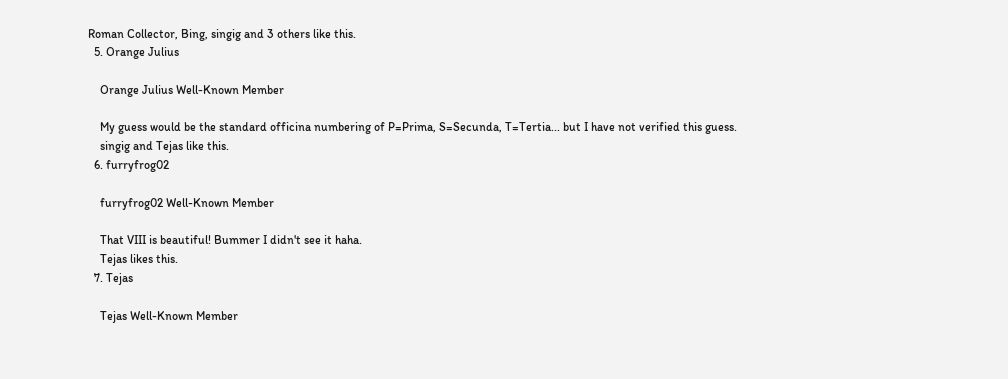Roman Collector, Bing, singig and 3 others like this.
  5. Orange Julius

    Orange Julius Well-Known Member

    My guess would be the standard officina numbering of P=Prima, S=Secunda, T=Tertia... but I have not verified this guess.
    singig and Tejas like this.
  6. furryfrog02

    furryfrog02 Well-Known Member

    That VIII is beautiful! Bummer I didn't see it haha.
    Tejas likes this.
  7. Tejas

    Tejas Well-Known Member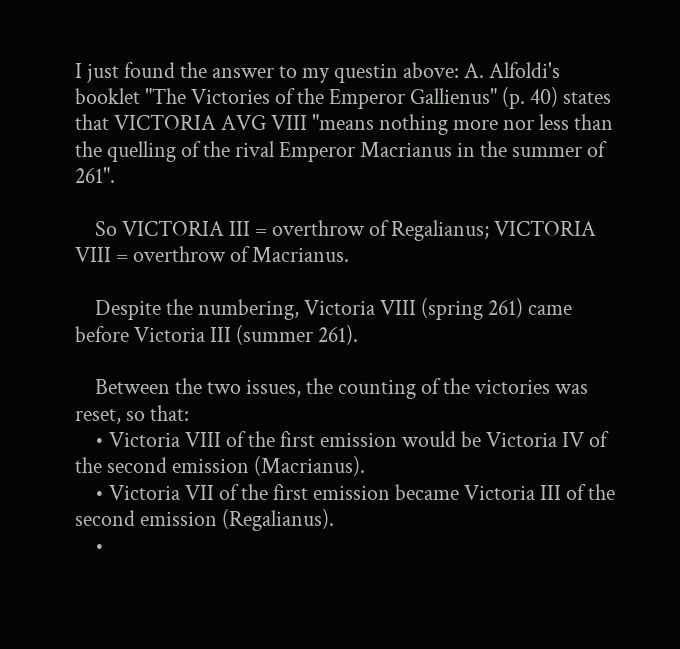I just found the answer to my questin above: A. Alfoldi's booklet "The Victories of the Emperor Gallienus" (p. 40) states that VICTORIA AVG VIII "means nothing more nor less than the quelling of the rival Emperor Macrianus in the summer of 261".

    So VICTORIA III = overthrow of Regalianus; VICTORIA VIII = overthrow of Macrianus.

    Despite the numbering, Victoria VIII (spring 261) came before Victoria III (summer 261).

    Between the two issues, the counting of the victories was reset, so that:
    • Victoria VIII of the first emission would be Victoria IV of the second emission (Macrianus).
    • Victoria VII of the first emission became Victoria III of the second emission (Regalianus).
    •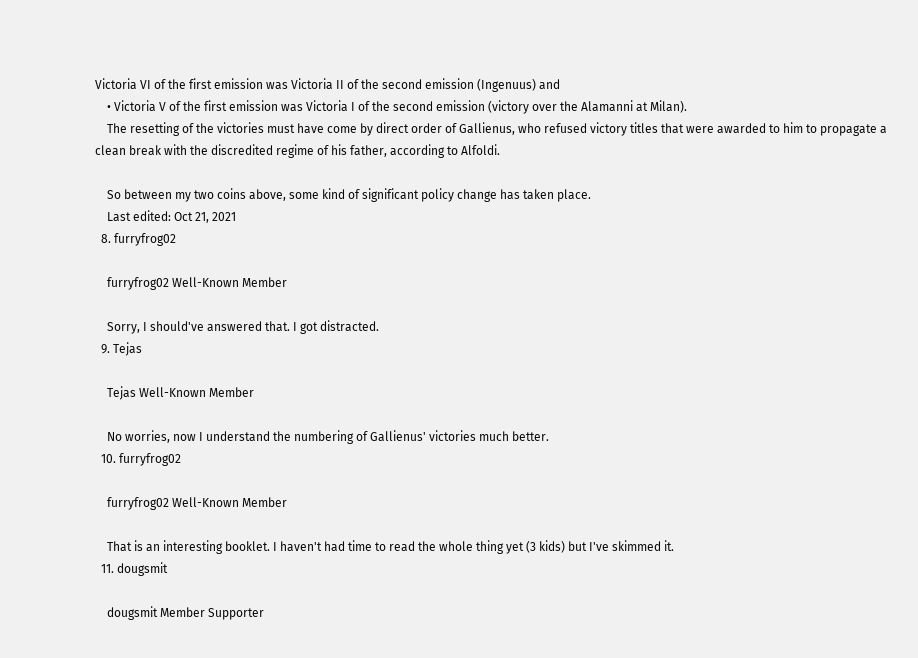Victoria VI of the first emission was Victoria II of the second emission (Ingenuus) and
    • Victoria V of the first emission was Victoria I of the second emission (victory over the Alamanni at Milan).
    The resetting of the victories must have come by direct order of Gallienus, who refused victory titles that were awarded to him to propagate a clean break with the discredited regime of his father, according to Alfoldi.

    So between my two coins above, some kind of significant policy change has taken place.
    Last edited: Oct 21, 2021
  8. furryfrog02

    furryfrog02 Well-Known Member

    Sorry, I should've answered that. I got distracted.
  9. Tejas

    Tejas Well-Known Member

    No worries, now I understand the numbering of Gallienus' victories much better.
  10. furryfrog02

    furryfrog02 Well-Known Member

    That is an interesting booklet. I haven't had time to read the whole thing yet (3 kids) but I've skimmed it.
  11. dougsmit

    dougsmit Member Supporter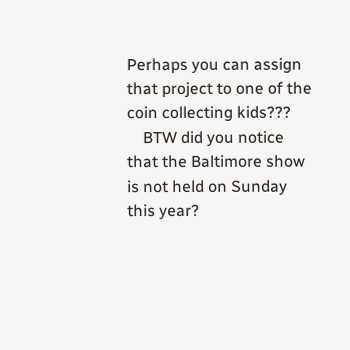Perhaps you can assign that project to one of the coin collecting kids???
    BTW did you notice that the Baltimore show is not held on Sunday this year?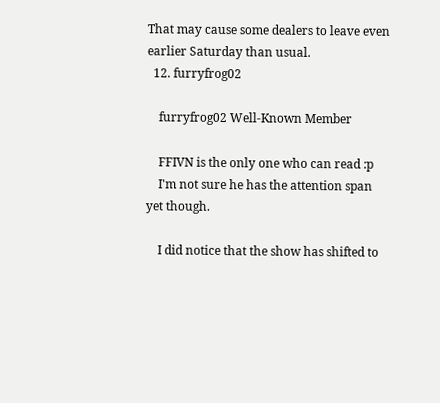That may cause some dealers to leave even earlier Saturday than usual.
  12. furryfrog02

    furryfrog02 Well-Known Member

    FFIVN is the only one who can read :p
    I'm not sure he has the attention span yet though.

    I did notice that the show has shifted to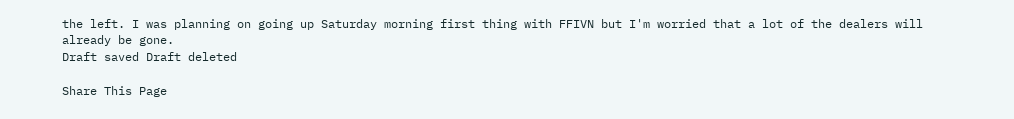the left. I was planning on going up Saturday morning first thing with FFIVN but I'm worried that a lot of the dealers will already be gone.
Draft saved Draft deleted

Share This Page